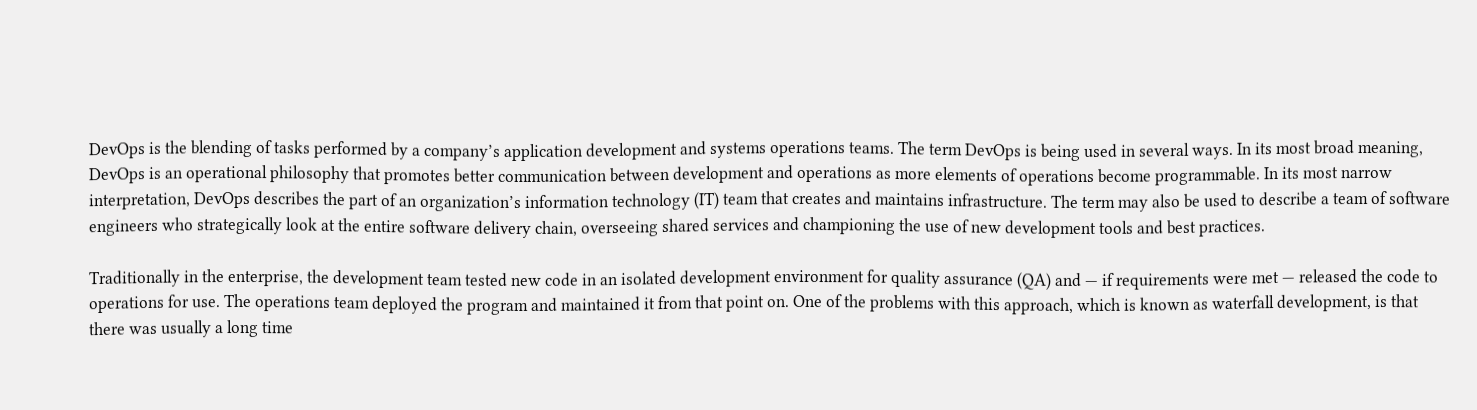DevOps is the blending of tasks performed by a company’s application development and systems operations teams. The term DevOps is being used in several ways. In its most broad meaning, DevOps is an operational philosophy that promotes better communication between development and operations as more elements of operations become programmable. In its most narrow interpretation, DevOps describes the part of an organization’s information technology (IT) team that creates and maintains infrastructure. The term may also be used to describe a team of software engineers who strategically look at the entire software delivery chain, overseeing shared services and championing the use of new development tools and best practices.

Traditionally in the enterprise, the development team tested new code in an isolated development environment for quality assurance (QA) and — if requirements were met — released the code to operations for use. The operations team deployed the program and maintained it from that point on. One of the problems with this approach, which is known as waterfall development, is that there was usually a long time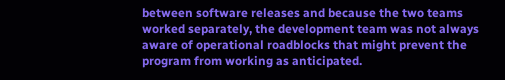between software releases and because the two teams worked separately, the development team was not always aware of operational roadblocks that might prevent the program from working as anticipated.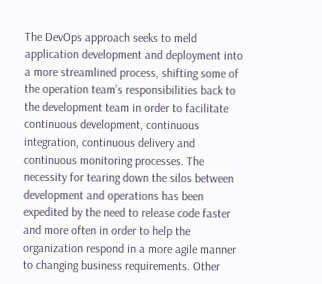The DevOps approach seeks to meld application development and deployment into a more streamlined process, shifting some of the operation team’s responsibilities back to the development team in order to facilitate continuous development, continuous integration, continuous delivery and continuous monitoring processes. The necessity for tearing down the silos between development and operations has been expedited by the need to release code faster and more often in order to help the organization respond in a more agile manner to changing business requirements. Other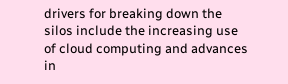drivers for breaking down the silos include the increasing use of cloud computing and advances in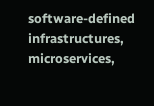software-defined infrastructures, microservices,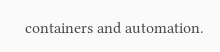containers and automation.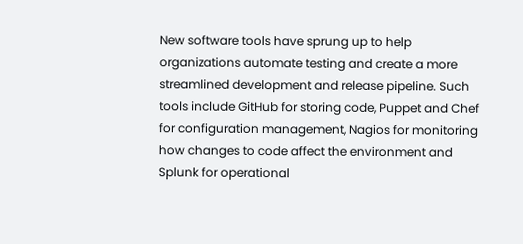New software tools have sprung up to help organizations automate testing and create a more streamlined development and release pipeline. Such tools include GitHub for storing code, Puppet and Chef for configuration management, Nagios for monitoring how changes to code affect the environment and Splunk for operational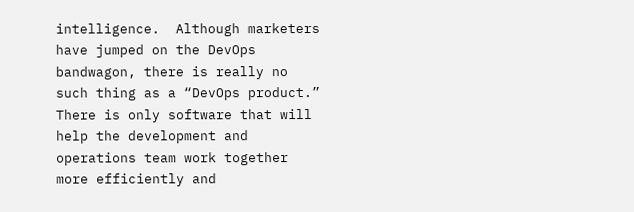intelligence.  Although marketers have jumped on the DevOps bandwagon, there is really no such thing as a “DevOps product.” There is only software that will help the development and operations team work together more efficiently and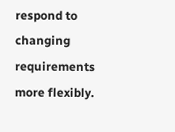respond to changing requirements more flexibly.